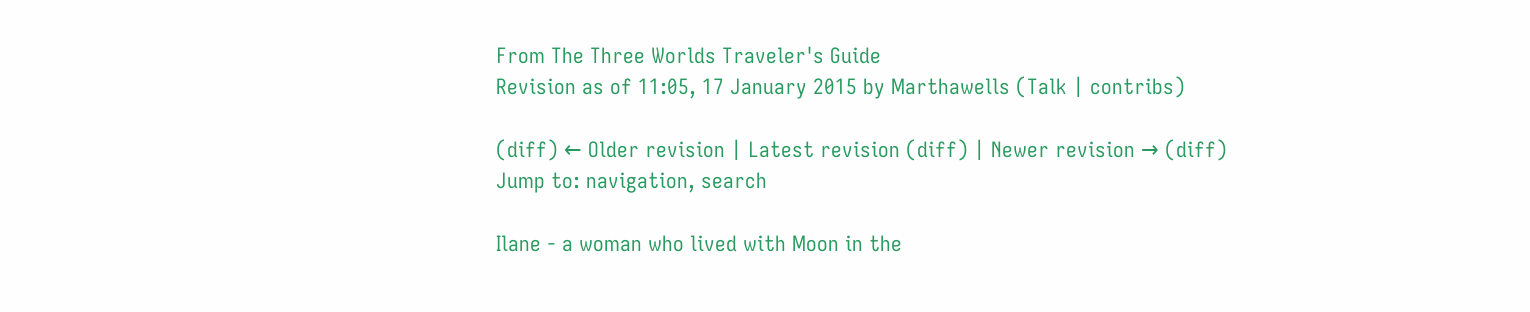From The Three Worlds Traveler's Guide
Revision as of 11:05, 17 January 2015 by Marthawells (Talk | contribs)

(diff) ← Older revision | Latest revision (diff) | Newer revision → (diff)
Jump to: navigation, search

Ilane - a woman who lived with Moon in the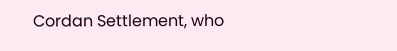Cordan Settlement, who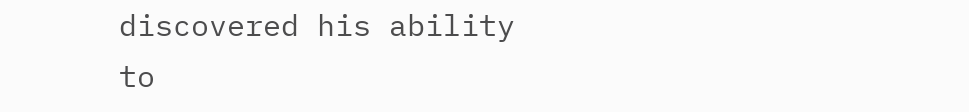discovered his ability to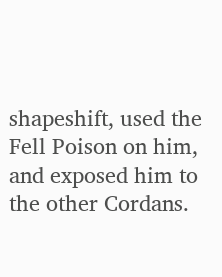shapeshift, used the Fell Poison on him, and exposed him to the other Cordans.